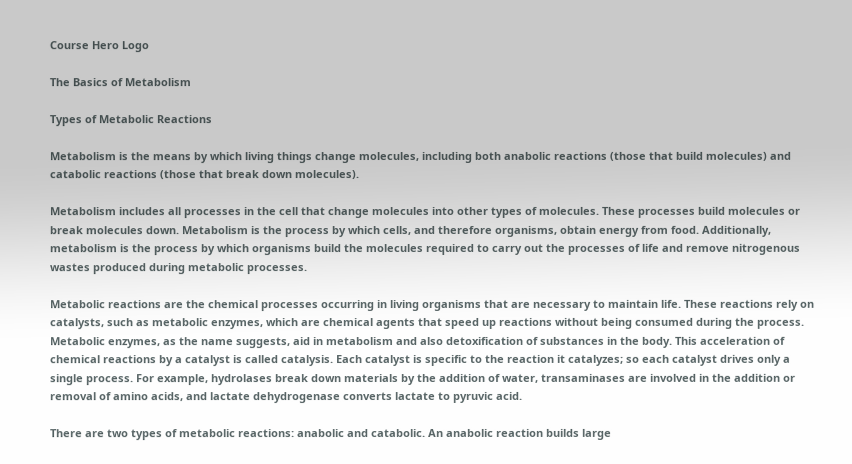Course Hero Logo

The Basics of Metabolism

Types of Metabolic Reactions

Metabolism is the means by which living things change molecules, including both anabolic reactions (those that build molecules) and catabolic reactions (those that break down molecules).

Metabolism includes all processes in the cell that change molecules into other types of molecules. These processes build molecules or break molecules down. Metabolism is the process by which cells, and therefore organisms, obtain energy from food. Additionally, metabolism is the process by which organisms build the molecules required to carry out the processes of life and remove nitrogenous wastes produced during metabolic processes.

Metabolic reactions are the chemical processes occurring in living organisms that are necessary to maintain life. These reactions rely on catalysts, such as metabolic enzymes, which are chemical agents that speed up reactions without being consumed during the process. Metabolic enzymes, as the name suggests, aid in metabolism and also detoxification of substances in the body. This acceleration of chemical reactions by a catalyst is called catalysis. Each catalyst is specific to the reaction it catalyzes; so each catalyst drives only a single process. For example, hydrolases break down materials by the addition of water, transaminases are involved in the addition or removal of amino acids, and lactate dehydrogenase converts lactate to pyruvic acid.

There are two types of metabolic reactions: anabolic and catabolic. An anabolic reaction builds large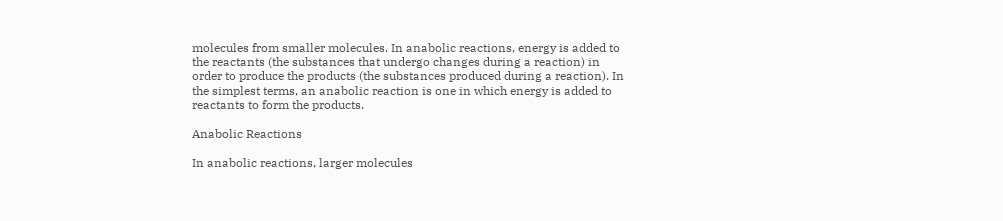molecules from smaller molecules. In anabolic reactions, energy is added to the reactants (the substances that undergo changes during a reaction) in order to produce the products (the substances produced during a reaction). In the simplest terms, an anabolic reaction is one in which energy is added to reactants to form the products.

Anabolic Reactions

In anabolic reactions, larger molecules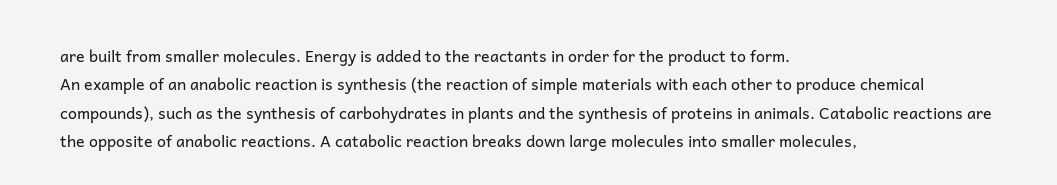are built from smaller molecules. Energy is added to the reactants in order for the product to form.
An example of an anabolic reaction is synthesis (the reaction of simple materials with each other to produce chemical compounds), such as the synthesis of carbohydrates in plants and the synthesis of proteins in animals. Catabolic reactions are the opposite of anabolic reactions. A catabolic reaction breaks down large molecules into smaller molecules,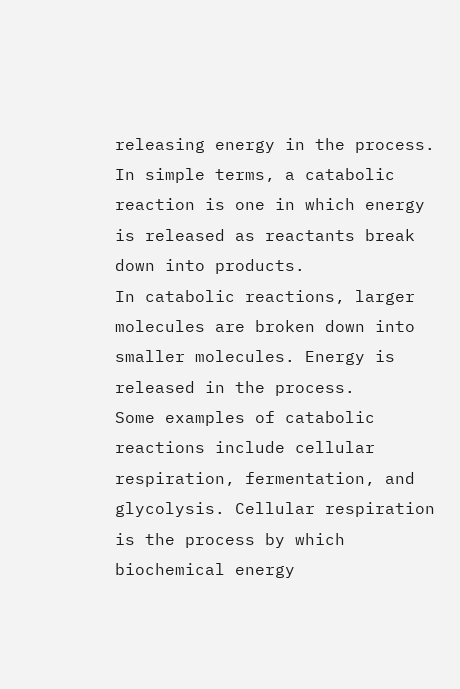releasing energy in the process. In simple terms, a catabolic reaction is one in which energy is released as reactants break down into products.
In catabolic reactions, larger molecules are broken down into smaller molecules. Energy is released in the process.
Some examples of catabolic reactions include cellular respiration, fermentation, and glycolysis. Cellular respiration is the process by which biochemical energy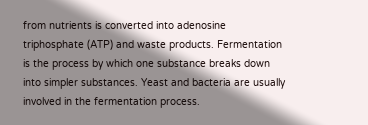from nutrients is converted into adenosine triphosphate (ATP) and waste products. Fermentation is the process by which one substance breaks down into simpler substances. Yeast and bacteria are usually involved in the fermentation process.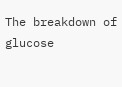The breakdown of glucose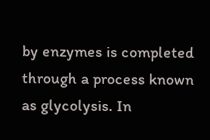by enzymes is completed through a process known as glycolysis. In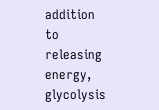addition to releasing energy, glycolysis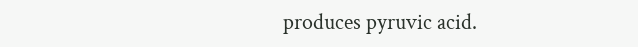produces pyruvic acid.